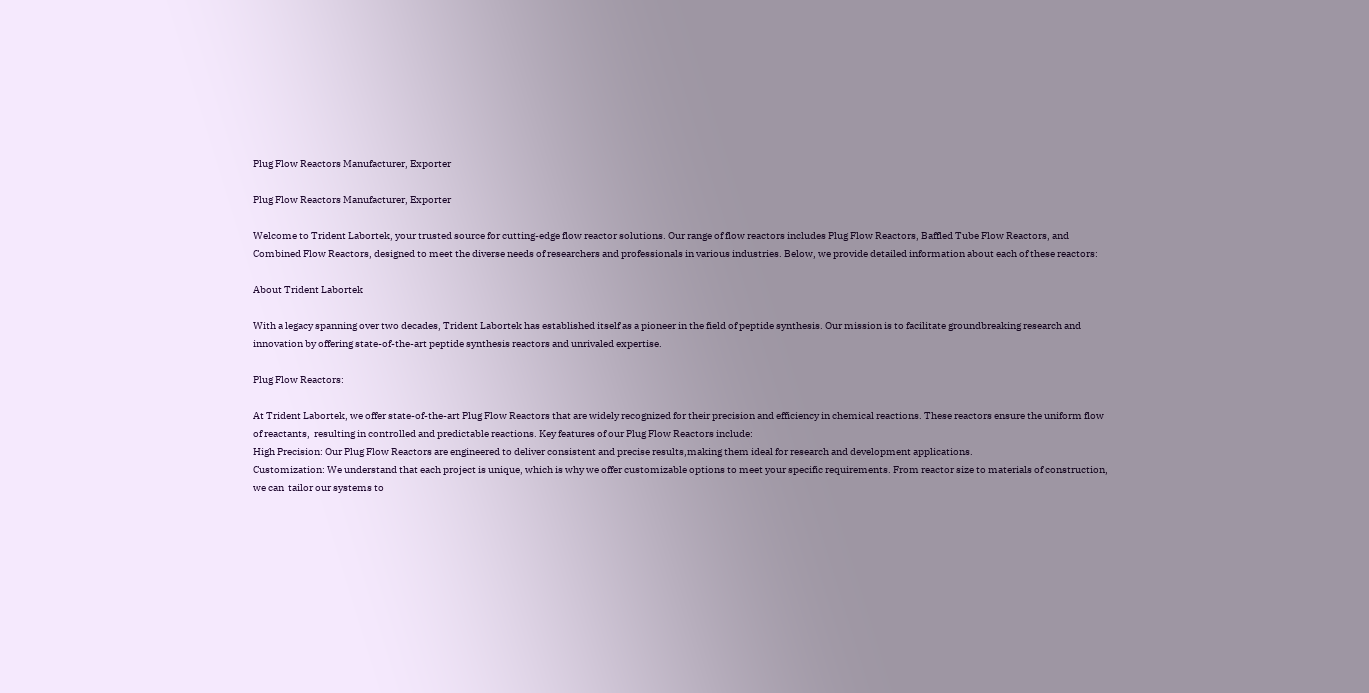Plug Flow Reactors Manufacturer, Exporter

Plug Flow Reactors Manufacturer, Exporter

Welcome to Trident Labortek, your trusted source for cutting-edge flow reactor solutions. Our range of flow reactors includes Plug Flow Reactors, Baffled Tube Flow Reactors, and Combined Flow Reactors, designed to meet the diverse needs of researchers and professionals in various industries. Below, we provide detailed information about each of these reactors:

About Trident Labortek

With a legacy spanning over two decades, Trident Labortek has established itself as a pioneer in the field of peptide synthesis. Our mission is to facilitate groundbreaking research and innovation by offering state-of-the-art peptide synthesis reactors and unrivaled expertise.

Plug Flow Reactors:

At Trident Labortek, we offer state-of-the-art Plug Flow Reactors that are widely recognized for their precision and efficiency in chemical reactions. These reactors ensure the uniform flow of reactants,  resulting in controlled and predictable reactions. Key features of our Plug Flow Reactors include:
High Precision: Our Plug Flow Reactors are engineered to deliver consistent and precise results,making them ideal for research and development applications.
Customization: We understand that each project is unique, which is why we offer customizable options to meet your specific requirements. From reactor size to materials of construction, we can  tailor our systems to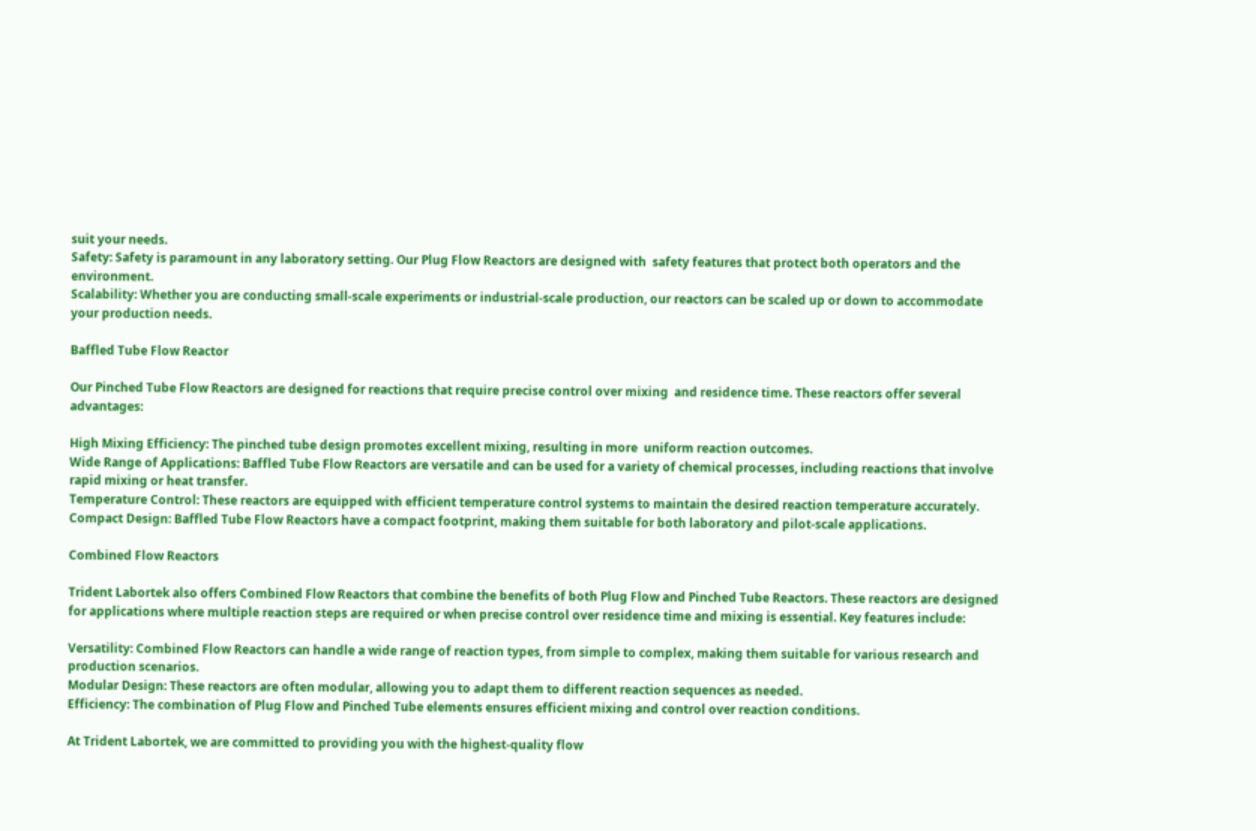suit your needs.
Safety: Safety is paramount in any laboratory setting. Our Plug Flow Reactors are designed with  safety features that protect both operators and the environment.
Scalability: Whether you are conducting small-scale experiments or industrial-scale production, our reactors can be scaled up or down to accommodate your production needs.

Baffled Tube Flow Reactor

Our Pinched Tube Flow Reactors are designed for reactions that require precise control over mixing  and residence time. These reactors offer several advantages:

High Mixing Efficiency: The pinched tube design promotes excellent mixing, resulting in more  uniform reaction outcomes.
Wide Range of Applications: Baffled Tube Flow Reactors are versatile and can be used for a variety of chemical processes, including reactions that involve rapid mixing or heat transfer.
Temperature Control: These reactors are equipped with efficient temperature control systems to maintain the desired reaction temperature accurately.
Compact Design: Baffled Tube Flow Reactors have a compact footprint, making them suitable for both laboratory and pilot-scale applications.

Combined Flow Reactors

Trident Labortek also offers Combined Flow Reactors that combine the benefits of both Plug Flow and Pinched Tube Reactors. These reactors are designed for applications where multiple reaction steps are required or when precise control over residence time and mixing is essential. Key features include:

Versatility: Combined Flow Reactors can handle a wide range of reaction types, from simple to complex, making them suitable for various research and production scenarios.
Modular Design: These reactors are often modular, allowing you to adapt them to different reaction sequences as needed.
Efficiency: The combination of Plug Flow and Pinched Tube elements ensures efficient mixing and control over reaction conditions.

At Trident Labortek, we are committed to providing you with the highest-quality flow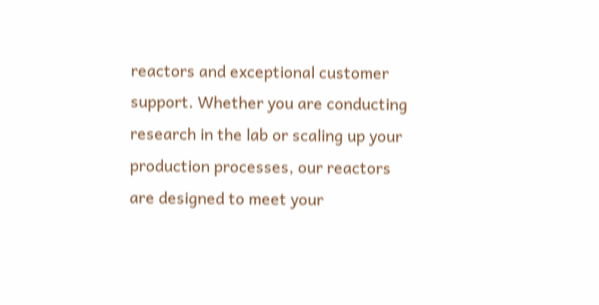reactors and exceptional customer support. Whether you are conducting research in the lab or scaling up your production processes, our reactors are designed to meet your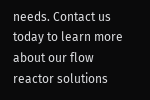needs. Contact us today to learn more about our flow reactor solutions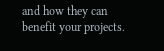and how they can benefit your projects.